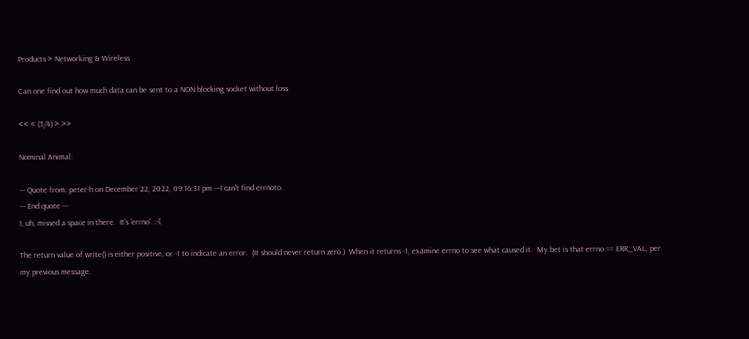Products > Networking & Wireless

Can one find out how much data can be sent to a NON blocking socket without loss

<< < (3/4) > >>

Nominal Animal:

--- Quote from: peter-h on December 22, 2022, 09:16:31 pm ---I can't find errnoto.
--- End quote ---
I, uh, missed a space in there.  It's 'errno'. :-[

The return value of write() is either positive, or -1 to indicate an error.  (It should never return zero.)  When it returns -1, examine errno to see what caused it.  My bet is that errno == ERR_VAL, per my previous message.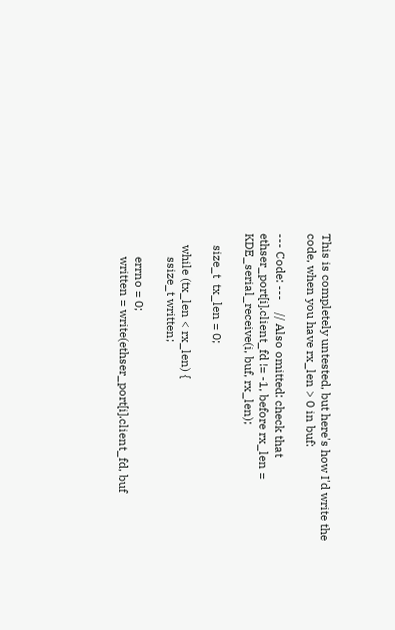This is completely untested, but here's how I'd write the code, when you have rx_len > 0 in buf:

--- Code: ---    // Also omitted: check that ethser_port[i].client_fd != -1, before rx_len = KDE_serial_receive(i, buf, rx_len);

    size_t  tx_len = 0;

    while (tx_len < rx_len) {
        ssize_t written;

        errno = 0;
        written = write(ethser_port[i].client_fd, buf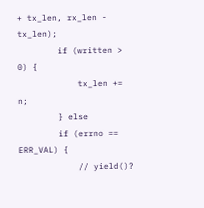+ tx_len, rx_len - tx_len);
        if (written > 0) {
            tx_len += n;
        } else
        if (errno == ERR_VAL) {
            // yield()?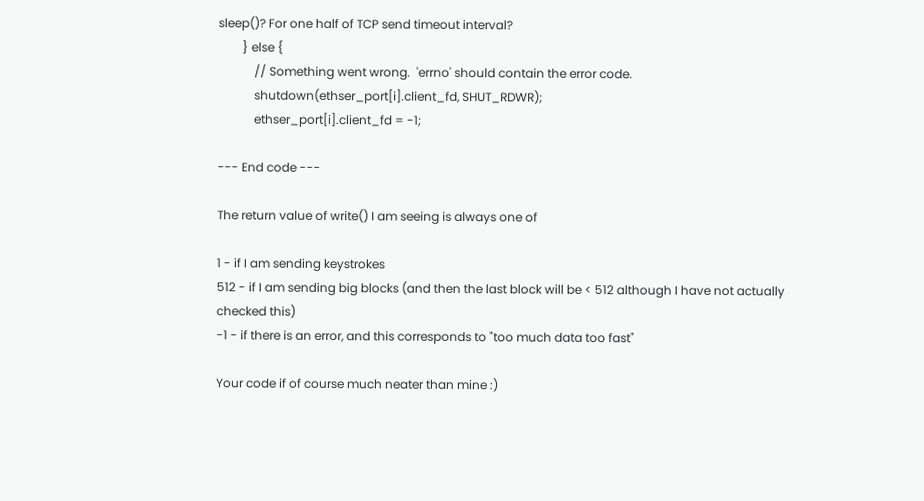sleep()? For one half of TCP send timeout interval?
        } else {
            // Something went wrong.  'errno' should contain the error code.
            shutdown(ethser_port[i].client_fd, SHUT_RDWR);
            ethser_port[i].client_fd = -1;

--- End code ---

The return value of write() I am seeing is always one of

1 - if I am sending keystrokes
512 - if I am sending big blocks (and then the last block will be < 512 although I have not actually checked this)
-1 - if there is an error, and this corresponds to "too much data too fast"

Your code if of course much neater than mine :)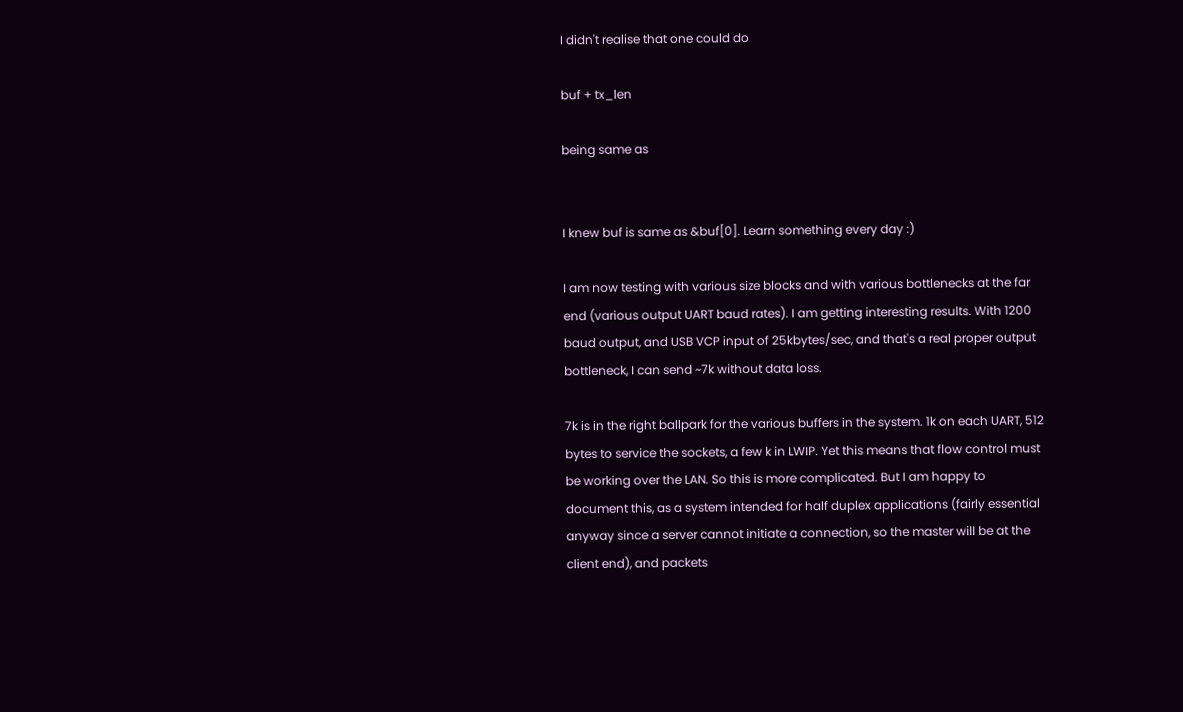I didn't realise that one could do

buf + tx_len

being same as


I knew buf is same as &buf[0]. Learn something every day :)

I am now testing with various size blocks and with various bottlenecks at the far end (various output UART baud rates). I am getting interesting results. With 1200 baud output, and USB VCP input of 25kbytes/sec, and that's a real proper output bottleneck, I can send ~7k without data loss.

7k is in the right ballpark for the various buffers in the system. 1k on each UART, 512 bytes to service the sockets, a few k in LWIP. Yet this means that flow control must be working over the LAN. So this is more complicated. But I am happy to document this, as a system intended for half duplex applications (fairly essential anyway since a server cannot initiate a connection, so the master will be at the client end), and packets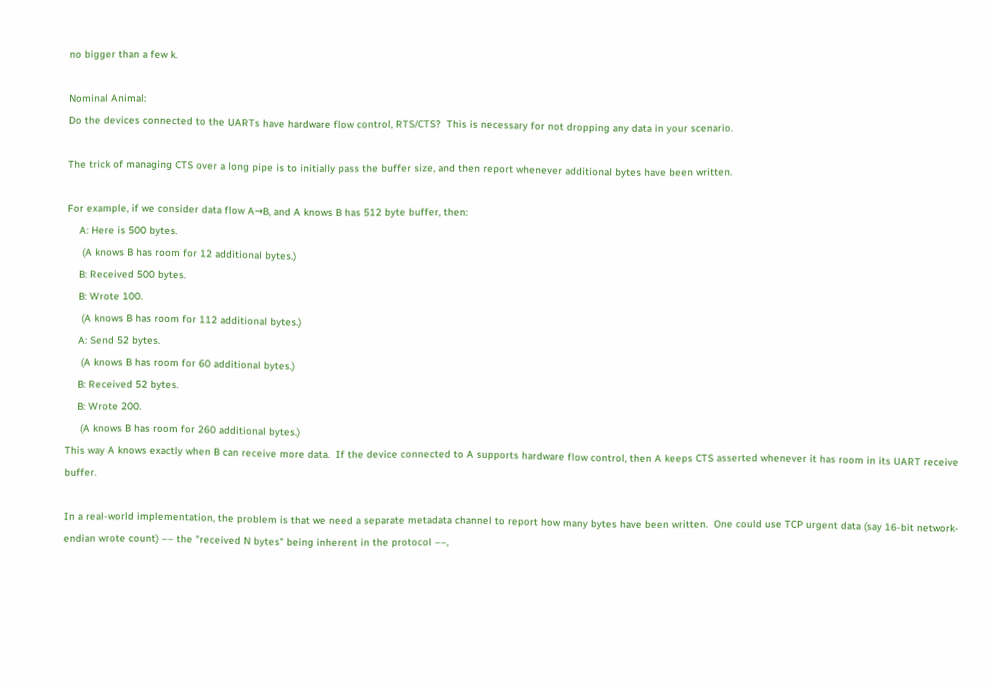no bigger than a few k.

Nominal Animal:
Do the devices connected to the UARTs have hardware flow control, RTS/CTS?  This is necessary for not dropping any data in your scenario.

The trick of managing CTS over a long pipe is to initially pass the buffer size, and then report whenever additional bytes have been written.

For example, if we consider data flow A→B, and A knows B has 512 byte buffer, then:
    A: Here is 500 bytes.
     (A knows B has room for 12 additional bytes.)
    B: Received 500 bytes.
    B: Wrote 100.
     (A knows B has room for 112 additional bytes.)
    A: Send 52 bytes.
     (A knows B has room for 60 additional bytes.)
    B: Received 52 bytes.
    B: Wrote 200.
     (A knows B has room for 260 additional bytes.)
This way A knows exactly when B can receive more data.  If the device connected to A supports hardware flow control, then A keeps CTS asserted whenever it has room in its UART receive buffer.

In a real-world implementation, the problem is that we need a separate metadata channel to report how many bytes have been written.  One could use TCP urgent data (say 16-bit network-endian wrote count) –– the "received N bytes" being inherent in the protocol ––,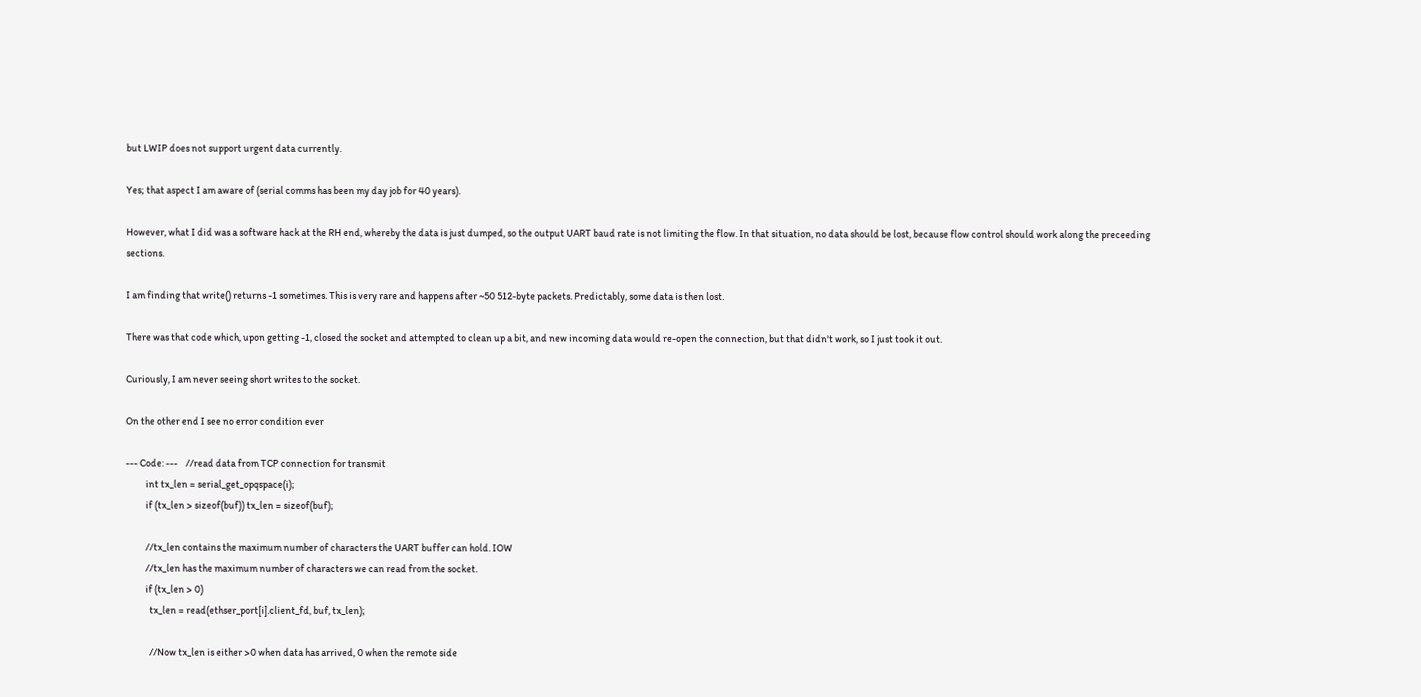but LWIP does not support urgent data currently.

Yes; that aspect I am aware of (serial comms has been my day job for 40 years).

However, what I did was a software hack at the RH end, whereby the data is just dumped, so the output UART baud rate is not limiting the flow. In that situation, no data should be lost, because flow control should work along the preceeding sections.

I am finding that write() returns -1 sometimes. This is very rare and happens after ~50 512-byte packets. Predictably, some data is then lost.

There was that code which, upon getting -1, closed the socket and attempted to clean up a bit, and new incoming data would re-open the connection, but that didn't work, so I just took it out.

Curiously, I am never seeing short writes to the socket.

On the other end I see no error condition ever

--- Code: ---    //read data from TCP connection for transmit
          int tx_len = serial_get_opqspace(i);
          if (tx_len > sizeof(buf)) tx_len = sizeof(buf);

          //tx_len contains the maximum number of characters the UART buffer can hold. IOW
          //tx_len has the maximum number of characters we can read from the socket.
          if (tx_len > 0)
            tx_len = read(ethser_port[i].client_fd, buf, tx_len);

            //Now tx_len is either >0 when data has arrived, 0 when the remote side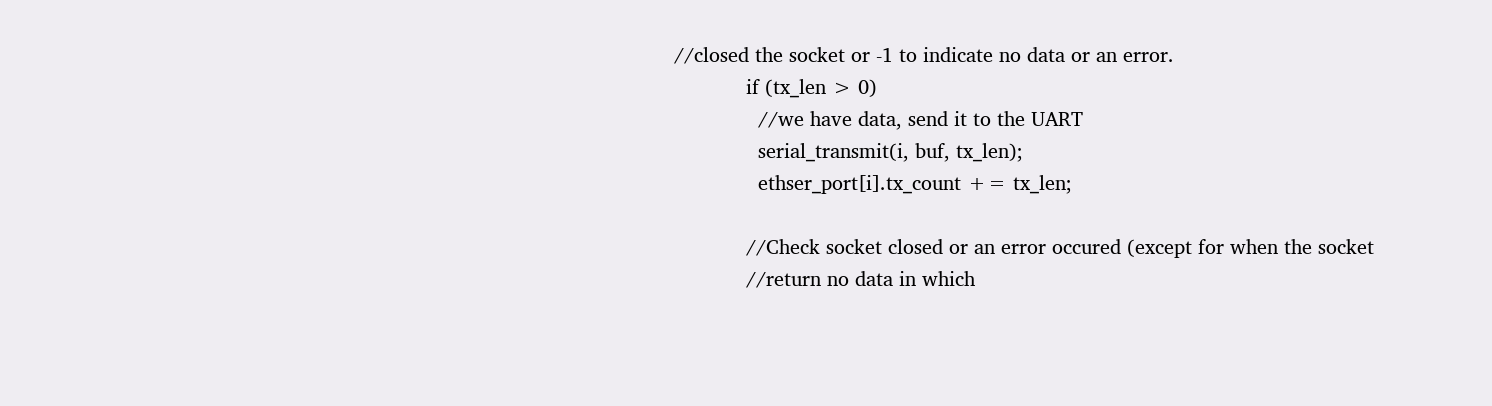//closed the socket or -1 to indicate no data or an error.
            if (tx_len > 0)
              //we have data, send it to the UART
              serial_transmit(i, buf, tx_len);
              ethser_port[i].tx_count += tx_len;

            //Check socket closed or an error occured (except for when the socket
            //return no data in which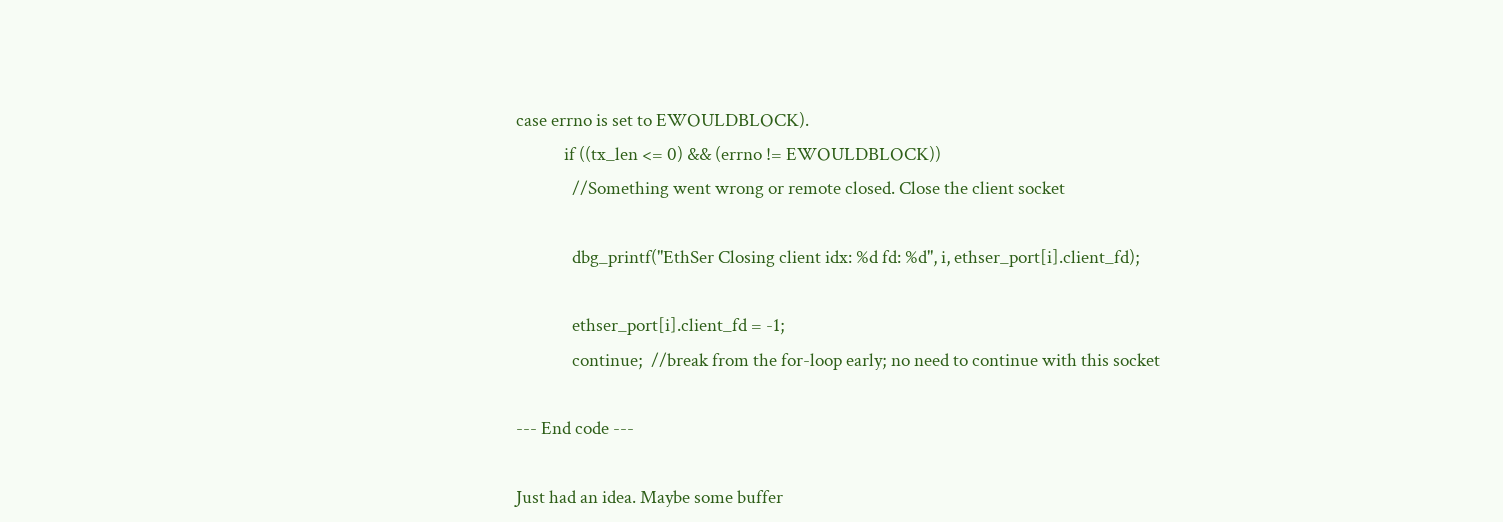case errno is set to EWOULDBLOCK).
            if ((tx_len <= 0) && (errno != EWOULDBLOCK))
              //Something went wrong or remote closed. Close the client socket

              dbg_printf("EthSer Closing client idx: %d fd: %d", i, ethser_port[i].client_fd);

              ethser_port[i].client_fd = -1;
              continue;  //break from the for-loop early; no need to continue with this socket

--- End code ---

Just had an idea. Maybe some buffer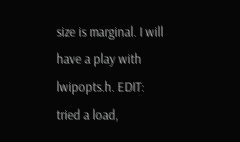size is marginal. I will have a play with lwipopts.h. EDIT: tried a load,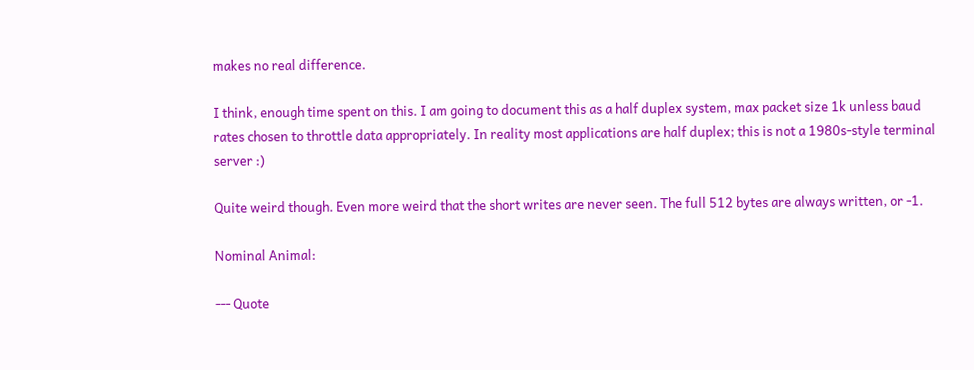makes no real difference.

I think, enough time spent on this. I am going to document this as a half duplex system, max packet size 1k unless baud rates chosen to throttle data appropriately. In reality most applications are half duplex; this is not a 1980s-style terminal server :)

Quite weird though. Even more weird that the short writes are never seen. The full 512 bytes are always written, or -1.

Nominal Animal:

--- Quote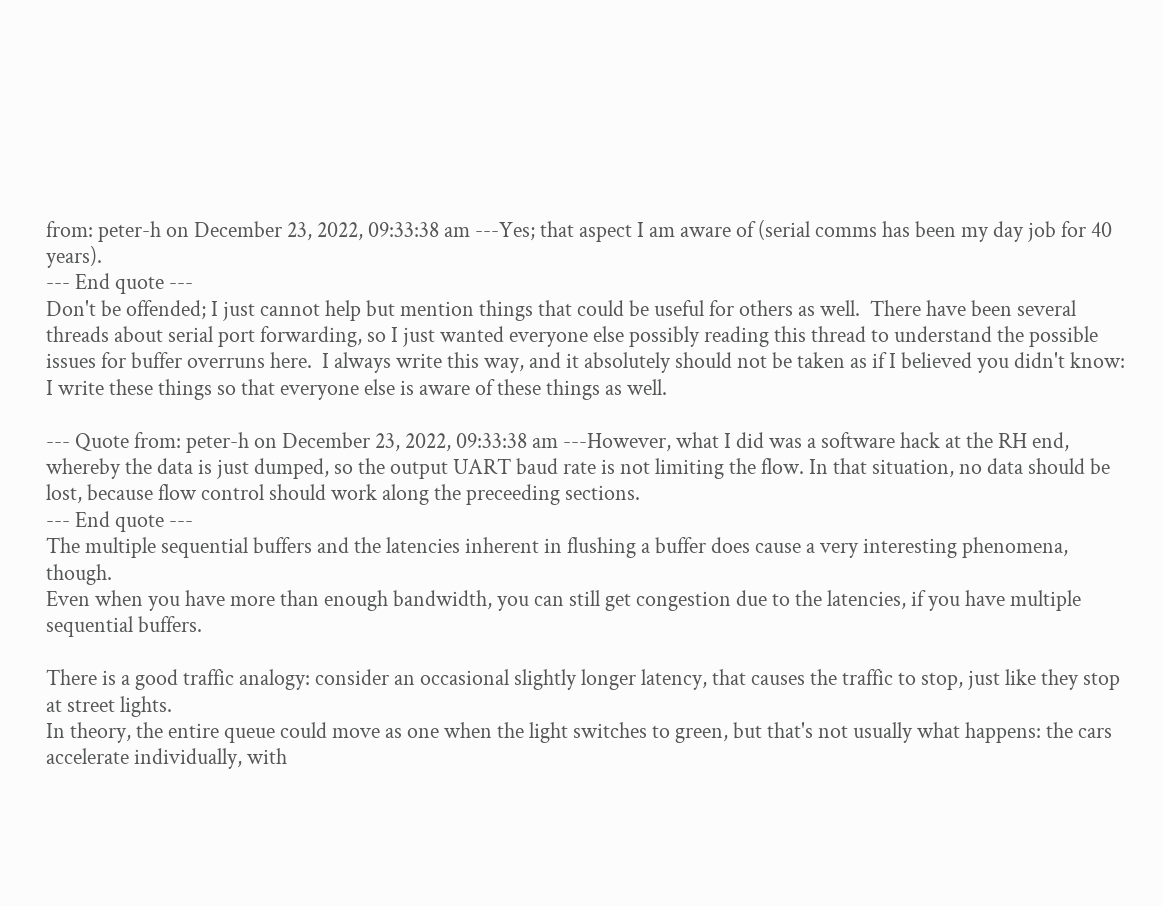from: peter-h on December 23, 2022, 09:33:38 am ---Yes; that aspect I am aware of (serial comms has been my day job for 40 years).
--- End quote ---
Don't be offended; I just cannot help but mention things that could be useful for others as well.  There have been several threads about serial port forwarding, so I just wanted everyone else possibly reading this thread to understand the possible issues for buffer overruns here.  I always write this way, and it absolutely should not be taken as if I believed you didn't know: I write these things so that everyone else is aware of these things as well.

--- Quote from: peter-h on December 23, 2022, 09:33:38 am ---However, what I did was a software hack at the RH end, whereby the data is just dumped, so the output UART baud rate is not limiting the flow. In that situation, no data should be lost, because flow control should work along the preceeding sections.
--- End quote ---
The multiple sequential buffers and the latencies inherent in flushing a buffer does cause a very interesting phenomena, though.
Even when you have more than enough bandwidth, you can still get congestion due to the latencies, if you have multiple sequential buffers.

There is a good traffic analogy: consider an occasional slightly longer latency, that causes the traffic to stop, just like they stop at street lights.
In theory, the entire queue could move as one when the light switches to green, but that's not usually what happens: the cars accelerate individually, with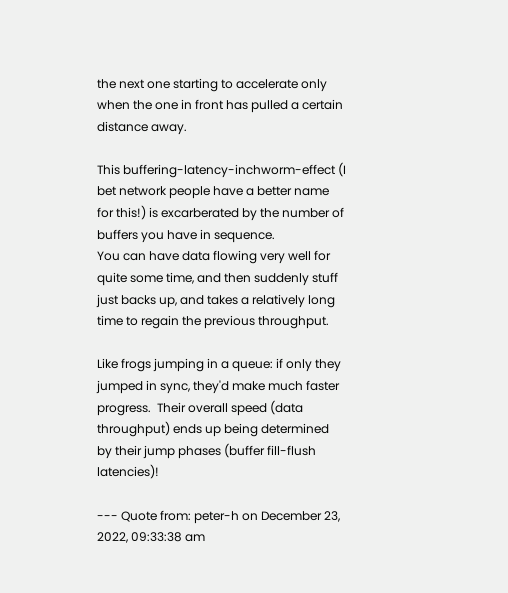the next one starting to accelerate only when the one in front has pulled a certain distance away.

This buffering-latency-inchworm-effect (I bet network people have a better name for this!) is excarberated by the number of buffers you have in sequence.
You can have data flowing very well for quite some time, and then suddenly stuff just backs up, and takes a relatively long time to regain the previous throughput.

Like frogs jumping in a queue: if only they jumped in sync, they'd make much faster progress.  Their overall speed (data throughput) ends up being determined by their jump phases (buffer fill-flush latencies)!

--- Quote from: peter-h on December 23, 2022, 09:33:38 am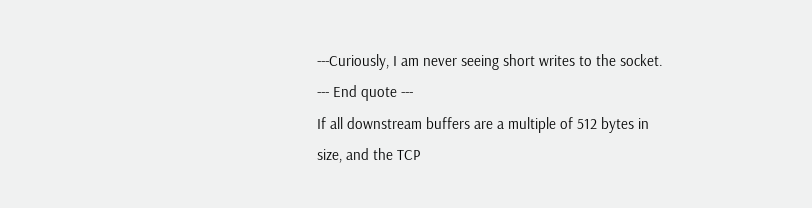---Curiously, I am never seeing short writes to the socket.
--- End quote ---
If all downstream buffers are a multiple of 512 bytes in size, and the TCP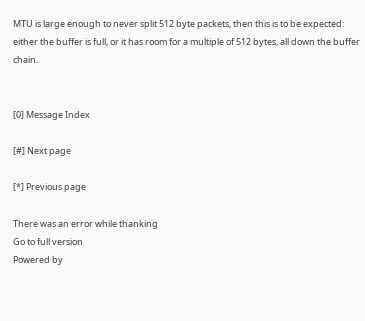MTU is large enough to never split 512 byte packets, then this is to be expected: either the buffer is full, or it has room for a multiple of 512 bytes, all down the buffer chain.


[0] Message Index

[#] Next page

[*] Previous page

There was an error while thanking
Go to full version
Powered by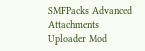SMFPacks Advanced Attachments Uploader Mod